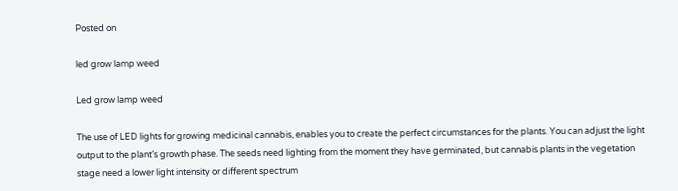Posted on

led grow lamp weed

Led grow lamp weed

The use of LED lights for growing medicinal cannabis, enables you to create the perfect circumstances for the plants. You can adjust the light output to the plant’s growth phase. The seeds need lighting from the moment they have germinated, but cannabis plants in the vegetation stage need a lower light intensity or different spectrum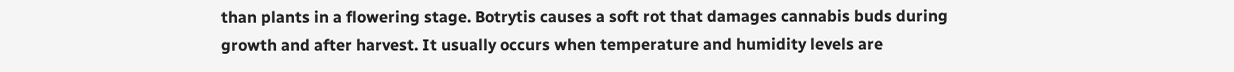than plants in a flowering stage. Botrytis causes a soft rot that damages cannabis buds during growth and after harvest. It usually occurs when temperature and humidity levels are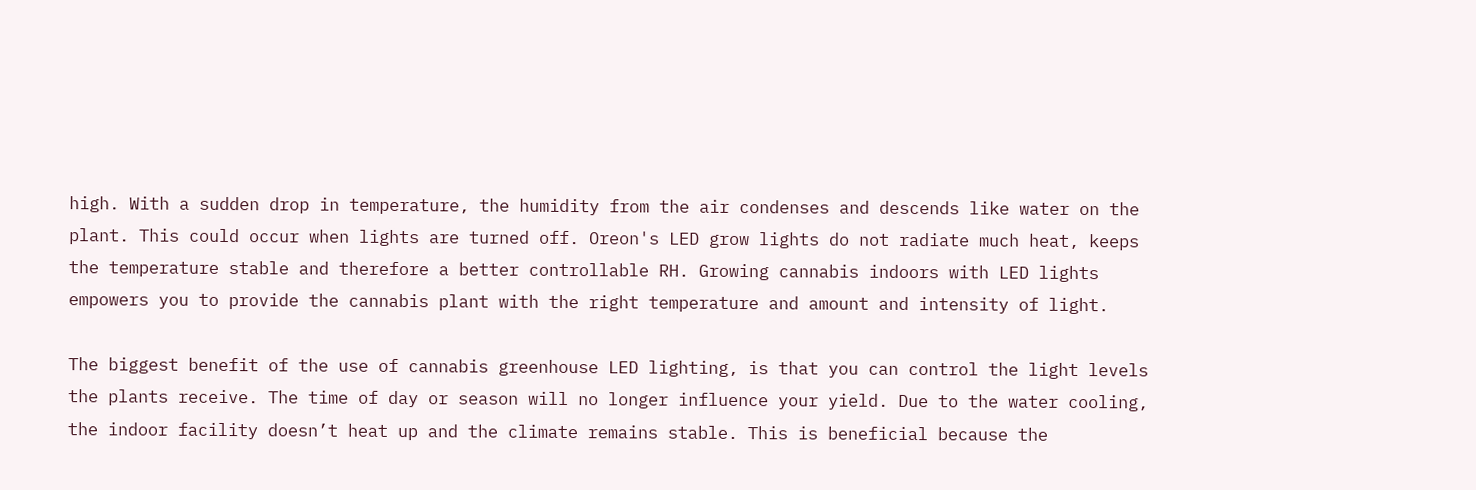high. With a sudden drop in temperature, the humidity from the air condenses and descends like water on the plant. This could occur when lights are turned off. Oreon's LED grow lights do not radiate much heat, keeps the temperature stable and therefore a better controllable RH. Growing cannabis indoors with LED lights empowers you to provide the cannabis plant with the right temperature and amount and intensity of light.

The biggest benefit of the use of cannabis greenhouse LED lighting, is that you can control the light levels the plants receive. The time of day or season will no longer influence your yield. Due to the water cooling, the indoor facility doesn’t heat up and the climate remains stable. This is beneficial because the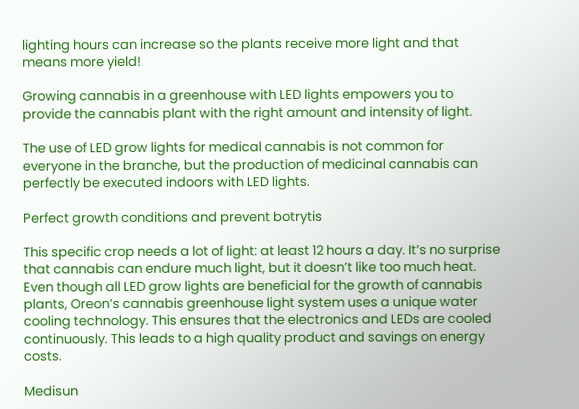lighting hours can increase so the plants receive more light and that means more yield!

Growing cannabis in a greenhouse with LED lights empowers you to provide the cannabis plant with the right amount and intensity of light.

The use of LED grow lights for medical cannabis is not common for everyone in the branche, but the production of medicinal cannabis can perfectly be executed indoors with LED lights.

Perfect growth conditions and prevent botrytis

This specific crop needs a lot of light: at least 12 hours a day. It’s no surprise that cannabis can endure much light, but it doesn’t like too much heat. Even though all LED grow lights are beneficial for the growth of cannabis plants, Oreon’s cannabis greenhouse light system uses a unique water cooling technology. This ensures that the electronics and LEDs are cooled continuously. This leads to a high quality product and savings on energy costs.

Medisun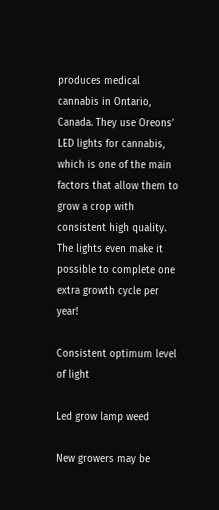produces medical cannabis in Ontario, Canada. They use Oreons’ LED lights for cannabis, which is one of the main factors that allow them to grow a crop with consistent high quality. The lights even make it possible to complete one extra growth cycle per year!

Consistent optimum level of light

Led grow lamp weed

New growers may be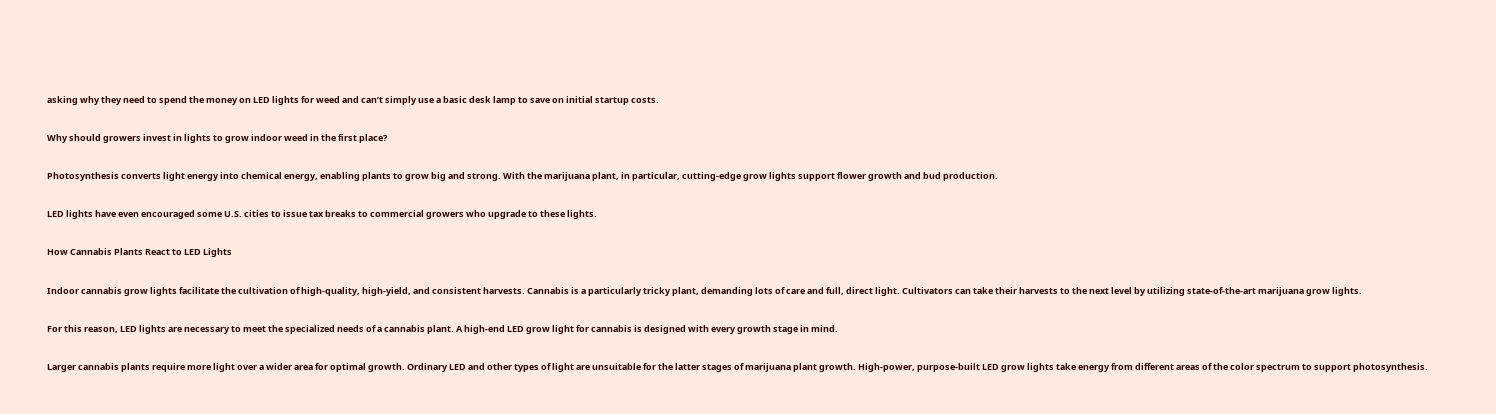asking why they need to spend the money on LED lights for weed and can’t simply use a basic desk lamp to save on initial startup costs.

Why should growers invest in lights to grow indoor weed in the first place?

Photosynthesis converts light energy into chemical energy, enabling plants to grow big and strong. With the marijuana plant, in particular, cutting-edge grow lights support flower growth and bud production.

LED lights have even encouraged some U.S. cities to issue tax breaks to commercial growers who upgrade to these lights.

How Cannabis Plants React to LED Lights

Indoor cannabis grow lights facilitate the cultivation of high-quality, high-yield, and consistent harvests. Cannabis is a particularly tricky plant, demanding lots of care and full, direct light. Cultivators can take their harvests to the next level by utilizing state-of-the-art marijuana grow lights.

For this reason, LED lights are necessary to meet the specialized needs of a cannabis plant. A high-end LED grow light for cannabis is designed with every growth stage in mind.

Larger cannabis plants require more light over a wider area for optimal growth. Ordinary LED and other types of light are unsuitable for the latter stages of marijuana plant growth. High-power, purpose-built LED grow lights take energy from different areas of the color spectrum to support photosynthesis.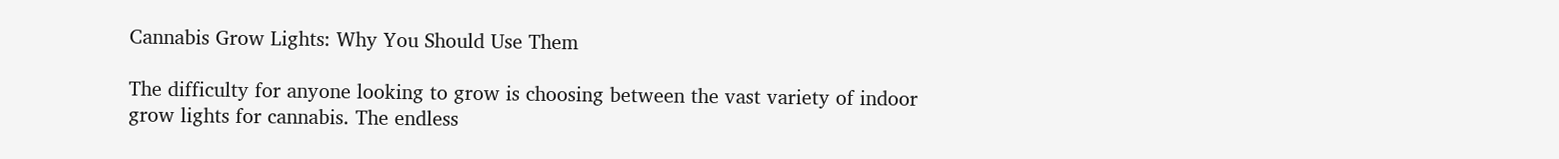Cannabis Grow Lights: Why You Should Use Them

The difficulty for anyone looking to grow is choosing between the vast variety of indoor grow lights for cannabis. The endless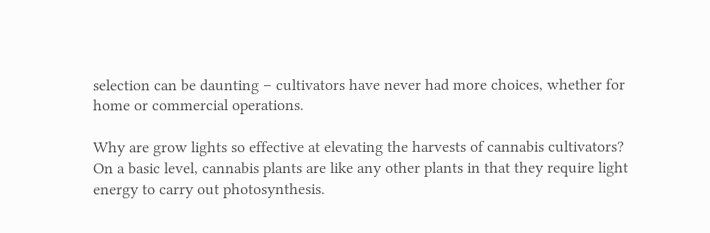selection can be daunting – cultivators have never had more choices, whether for home or commercial operations.

Why are grow lights so effective at elevating the harvests of cannabis cultivators? On a basic level, cannabis plants are like any other plants in that they require light energy to carry out photosynthesis.